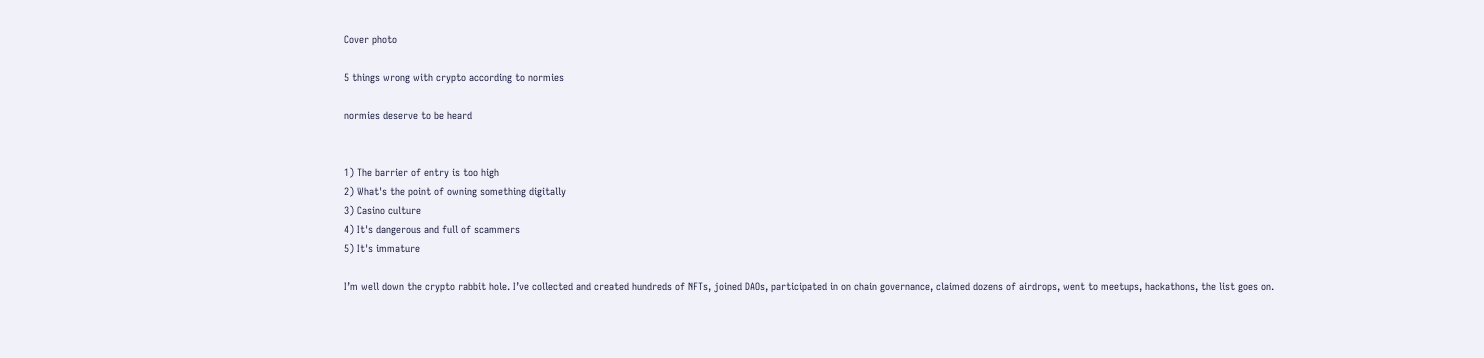Cover photo

5 things wrong with crypto according to normies

normies deserve to be heard


1) The barrier of entry is too high
2) What's the point of owning something digitally
3) Casino culture
4) It's dangerous and full of scammers
5) It's immature

I’m well down the crypto rabbit hole. I’ve collected and created hundreds of NFTs, joined DAOs, participated in on chain governance, claimed dozens of airdrops, went to meetups, hackathons, the list goes on.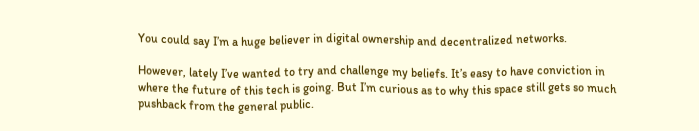You could say I’m a huge believer in digital ownership and decentralized networks.

However, lately I’ve wanted to try and challenge my beliefs. It’s easy to have conviction in where the future of this tech is going. But I’m curious as to why this space still gets so much pushback from the general public.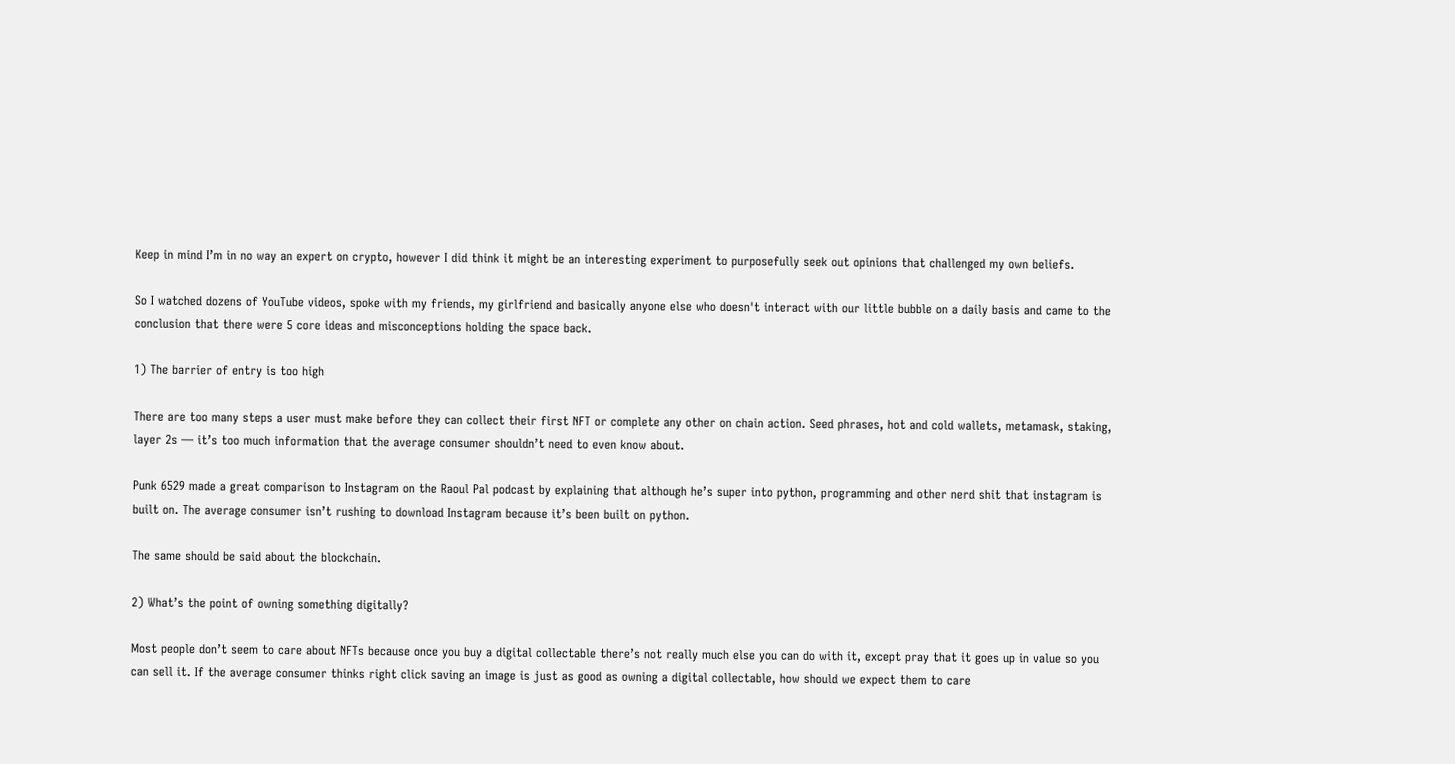Keep in mind I’m in no way an expert on crypto, however I did think it might be an interesting experiment to purposefully seek out opinions that challenged my own beliefs.

So I watched dozens of YouTube videos, spoke with my friends, my girlfriend and basically anyone else who doesn't interact with our little bubble on a daily basis and came to the conclusion that there were 5 core ideas and misconceptions holding the space back.

1) The barrier of entry is too high

There are too many steps a user must make before they can collect their first NFT or complete any other on chain action. Seed phrases, hot and cold wallets, metamask, staking, layer 2s — it’s too much information that the average consumer shouldn’t need to even know about.

Punk 6529 made a great comparison to Instagram on the Raoul Pal podcast by explaining that although he’s super into python, programming and other nerd shit that instagram is built on. The average consumer isn’t rushing to download Instagram because it’s been built on python.

The same should be said about the blockchain.

2) What’s the point of owning something digitally?

Most people don’t seem to care about NFTs because once you buy a digital collectable there’s not really much else you can do with it, except pray that it goes up in value so you can sell it. If the average consumer thinks right click saving an image is just as good as owning a digital collectable, how should we expect them to care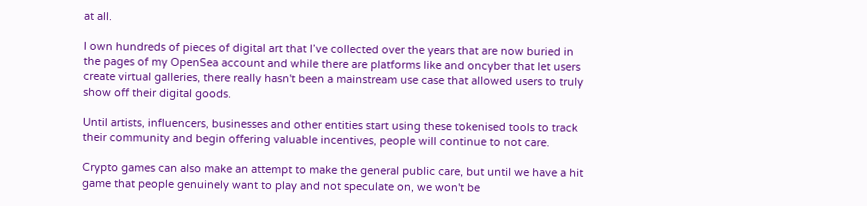at all.

I own hundreds of pieces of digital art that I’ve collected over the years that are now buried in the pages of my OpenSea account and while there are platforms like and oncyber that let users create virtual galleries, there really hasn't been a mainstream use case that allowed users to truly show off their digital goods.

Until artists, influencers, businesses and other entities start using these tokenised tools to track their community and begin offering valuable incentives, people will continue to not care.

Crypto games can also make an attempt to make the general public care, but until we have a hit game that people genuinely want to play and not speculate on, we won't be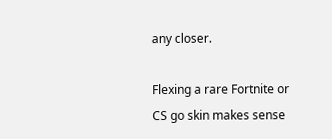any closer.

Flexing a rare Fortnite or CS go skin makes sense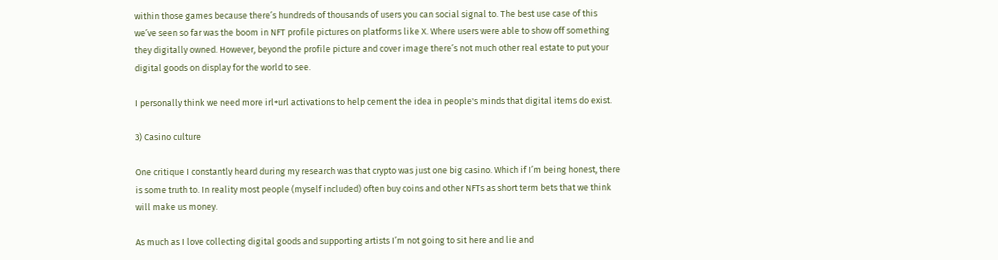within those games because there’s hundreds of thousands of users you can social signal to. The best use case of this we’ve seen so far was the boom in NFT profile pictures on platforms like X. Where users were able to show off something they digitally owned. However, beyond the profile picture and cover image there’s not much other real estate to put your digital goods on display for the world to see.

I personally think we need more irl+url activations to help cement the idea in people's minds that digital items do exist.

3) Casino culture

One critique I constantly heard during my research was that crypto was just one big casino. Which if I’m being honest, there is some truth to. In reality most people (myself included) often buy coins and other NFTs as short term bets that we think will make us money.

As much as I love collecting digital goods and supporting artists I’m not going to sit here and lie and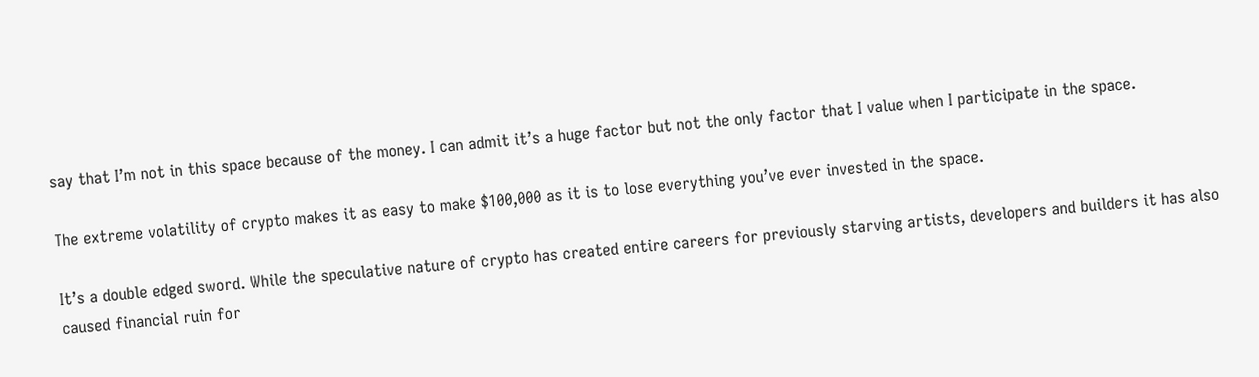say that I’m not in this space because of the money. I can admit it’s a huge factor but not the only factor that I value when I participate in the space.

The extreme volatility of crypto makes it as easy to make $100,000 as it is to lose everything you’ve ever invested in the space.

It’s a double edged sword. While the speculative nature of crypto has created entire careers for previously starving artists, developers and builders it has also caused financial ruin for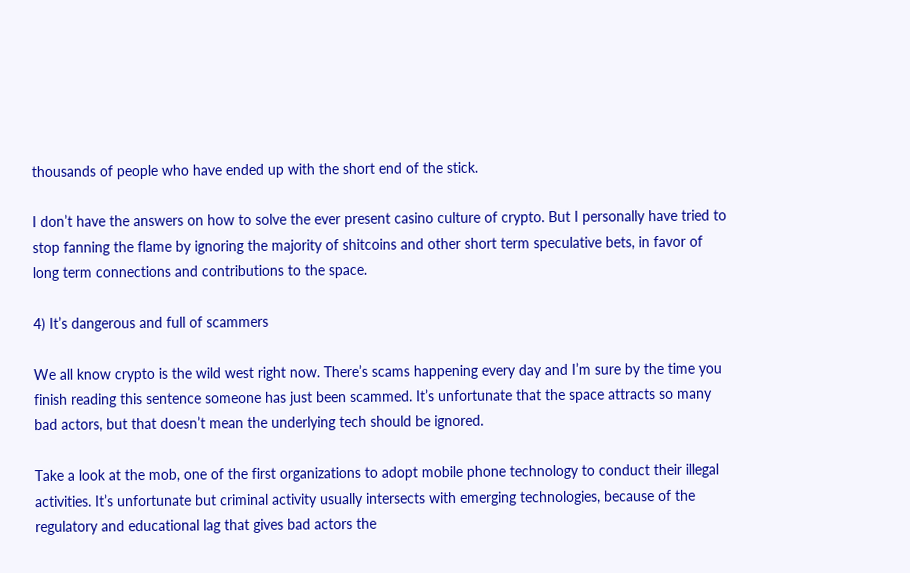thousands of people who have ended up with the short end of the stick.

I don’t have the answers on how to solve the ever present casino culture of crypto. But I personally have tried to stop fanning the flame by ignoring the majority of shitcoins and other short term speculative bets, in favor of long term connections and contributions to the space.

4) It’s dangerous and full of scammers

We all know crypto is the wild west right now. There’s scams happening every day and I’m sure by the time you finish reading this sentence someone has just been scammed. It’s unfortunate that the space attracts so many bad actors, but that doesn’t mean the underlying tech should be ignored.

Take a look at the mob, one of the first organizations to adopt mobile phone technology to conduct their illegal activities. It’s unfortunate but criminal activity usually intersects with emerging technologies, because of the regulatory and educational lag that gives bad actors the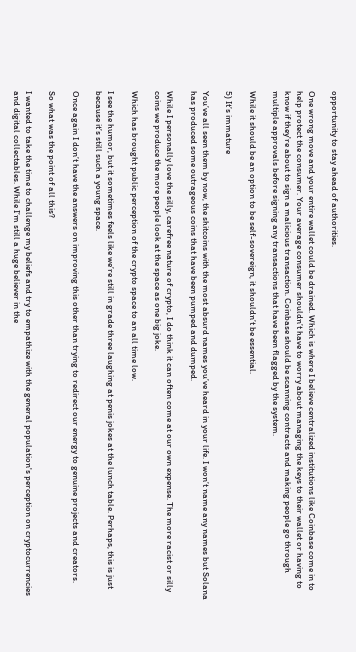opportunity to stay ahead of authorities.

One wrong move and your entire wallet could be drained. Which is where I believe centralized institutions like Coinbase come in to help protect the consumer. Your average consumer shouldn’t have to worry about managing the keys to their wallet or having to know if they're about to sign a malicious transaction. Coinbase should be scanning contracts and making people go through multiple approvals before signing any transactions that have been flagged by the system.

While it should be an option to be self-sovereign, it shouldn’t be essential.

5) It’s immature

You’ve all seen them by now, the shitcoins with the most absurd names you’ve heard in your life. I won’t name any names but Solana has produced some outrageous coins that have been pumped and dumped.

While I personally love the silly, carefree nature of crypto, I do think it can often come at our own expense. The more racist or silly coins we produce the more people look at the space as one big joke.

Which has brought public perception of the crypto space to an all time low.

I see the humor, but it sometimes feels like we’re still in grade three laughing at penis jokes at the lunch table. Perhaps, this is just because it’s still such a young space.

Once again I don’t have the answers on improving this other than trying to redirect our energy to genuine projects and creators.

So what was the point of all this?

I wanted to take the time to challenge my beliefs and try to empathize with the general population's perception on cryptocurrencies and digital collectables. While I’m still a huge believer in the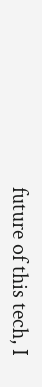future of this tech, I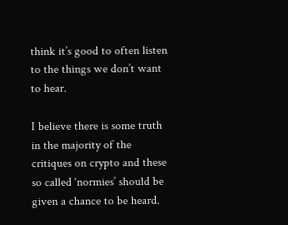think it’s good to often listen to the things we don’t want to hear.

I believe there is some truth in the majority of the critiques on crypto and these so called ‘normies’ should be given a chance to be heard.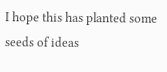I hope this has planted some seeds of ideas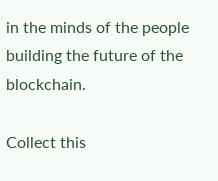in the minds of the people building the future of the blockchain.

Collect this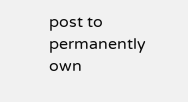post to permanently own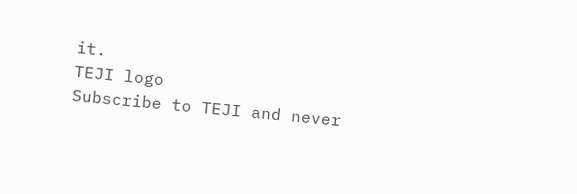it.
TEJI logo
Subscribe to TEJI and never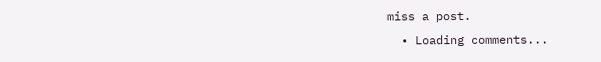miss a post.
  • Loading comments...